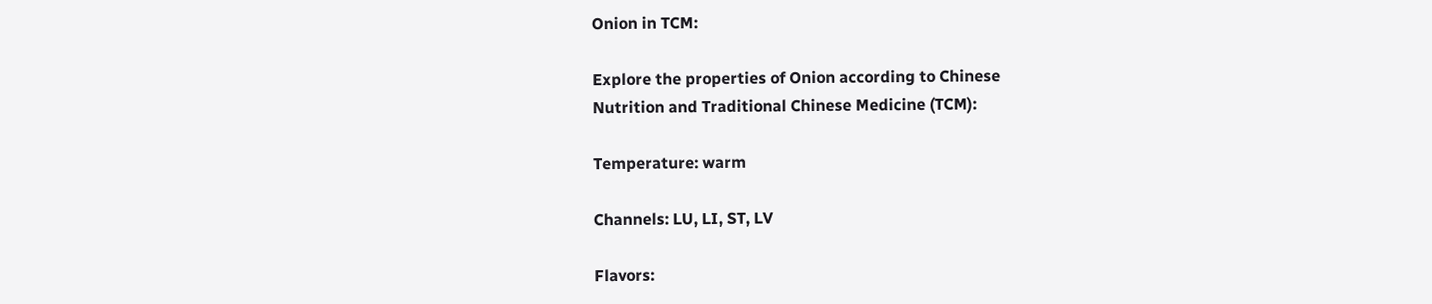Onion in TCM:

Explore the properties of Onion according to Chinese
Nutrition and Traditional Chinese Medicine (TCM):

Temperature: warm

Channels: LU, LI, ST, LV

Flavors: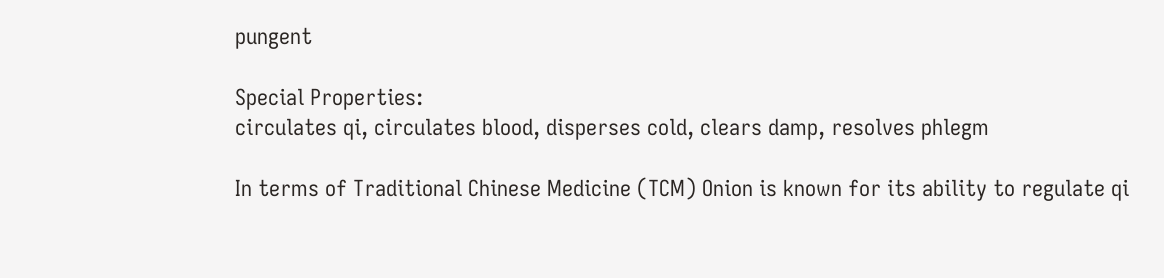pungent

Special Properties:
circulates qi, circulates blood, disperses cold, clears damp, resolves phlegm

In terms of Traditional Chinese Medicine (TCM) Onion is known for its ability to regulate qi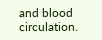and blood circulation.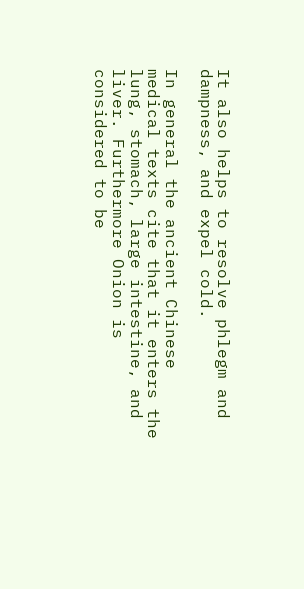It also helps to resolve phlegm and dampness, and expel cold.

In general the ancient Chinese medical texts cite that it enters the lung, stomach, large intestine, and liver. Furthermore Onion is considered to be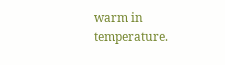warm in temperature.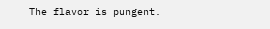The flavor is pungent.